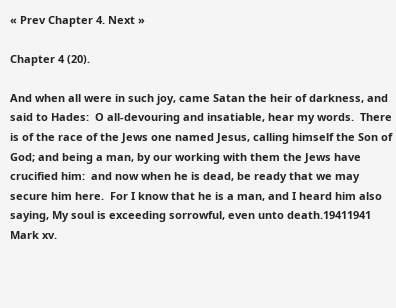« Prev Chapter 4. Next »

Chapter 4 (20).

And when all were in such joy, came Satan the heir of darkness, and said to Hades:  O all-devouring and insatiable, hear my words.  There is of the race of the Jews one named Jesus, calling himself the Son of God; and being a man, by our working with them the Jews have crucified him:  and now when he is dead, be ready that we may secure him here.  For I know that he is a man, and I heard him also saying, My soul is exceeding sorrowful, even unto death.19411941    Mark xv.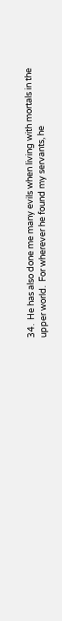34.  He has also done me many evils when living with mortals in the upper world.  For wherever he found my servants, he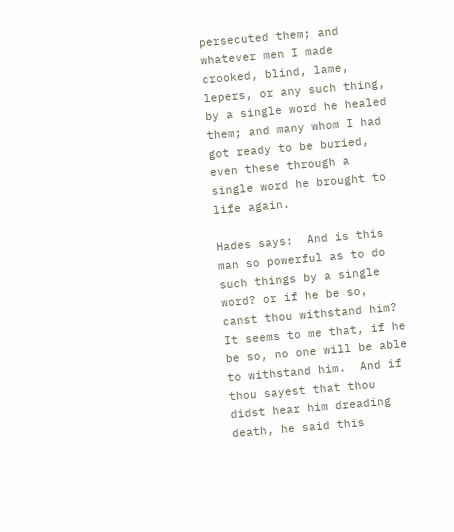persecuted them; and whatever men I made crooked, blind, lame, lepers, or any such thing, by a single word he healed them; and many whom I had got ready to be buried, even these through a single word he brought to life again.

Hades says:  And is this man so powerful as to do such things by a single word? or if he be so, canst thou withstand him?  It seems to me that, if he be so, no one will be able to withstand him.  And if thou sayest that thou didst hear him dreading death, he said this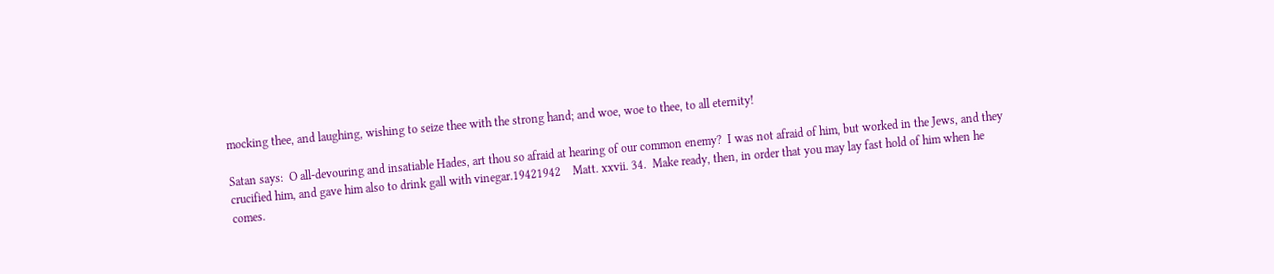mocking thee, and laughing, wishing to seize thee with the strong hand; and woe, woe to thee, to all eternity!

Satan says:  O all-devouring and insatiable Hades, art thou so afraid at hearing of our common enemy?  I was not afraid of him, but worked in the Jews, and they crucified him, and gave him also to drink gall with vinegar.19421942    Matt. xxvii. 34.  Make ready, then, in order that you may lay fast hold of him when he comes.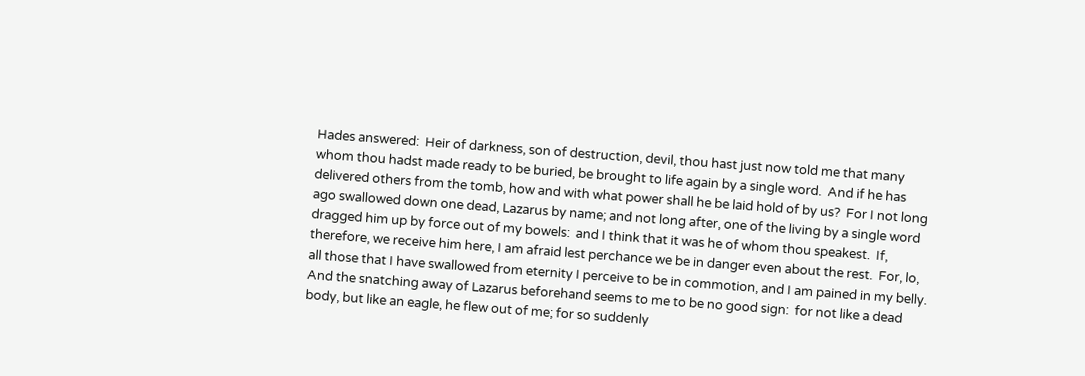Hades answered:  Heir of darkness, son of destruction, devil, thou hast just now told me that many whom thou hadst made ready to be buried, be brought to life again by a single word.  And if he has delivered others from the tomb, how and with what power shall he be laid hold of by us?  For I not long ago swallowed down one dead, Lazarus by name; and not long after, one of the living by a single word dragged him up by force out of my bowels:  and I think that it was he of whom thou speakest.  If, therefore, we receive him here, I am afraid lest perchance we be in danger even about the rest.  For, lo, all those that I have swallowed from eternity I perceive to be in commotion, and I am pained in my belly.  And the snatching away of Lazarus beforehand seems to me to be no good sign:  for not like a dead body, but like an eagle, he flew out of me; for so suddenly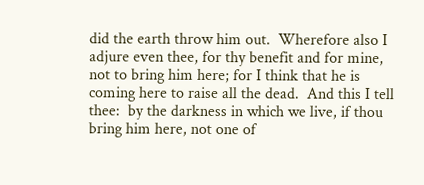did the earth throw him out.  Wherefore also I adjure even thee, for thy benefit and for mine, not to bring him here; for I think that he is coming here to raise all the dead.  And this I tell thee:  by the darkness in which we live, if thou bring him here, not one of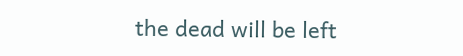the dead will be left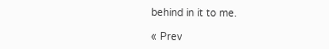behind in it to me.

« Prev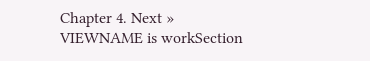Chapter 4. Next »
VIEWNAME is workSection